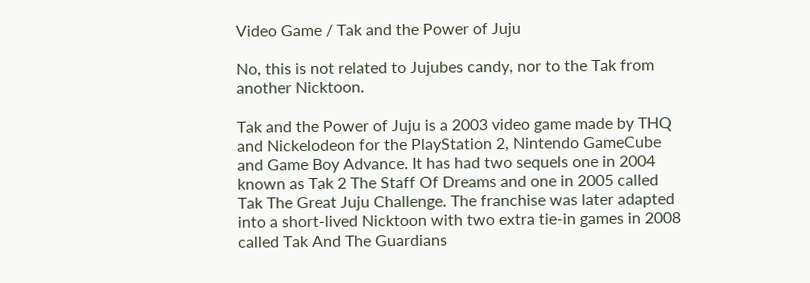Video Game / Tak and the Power of Juju

No, this is not related to Jujubes candy, nor to the Tak from another Nicktoon.

Tak and the Power of Juju is a 2003 video game made by THQ and Nickelodeon for the PlayStation 2, Nintendo GameCube and Game Boy Advance. It has had two sequels one in 2004 known as Tak 2 The Staff Of Dreams and one in 2005 called Tak The Great Juju Challenge. The franchise was later adapted into a short-lived Nicktoon with two extra tie-in games in 2008 called Tak And The Guardians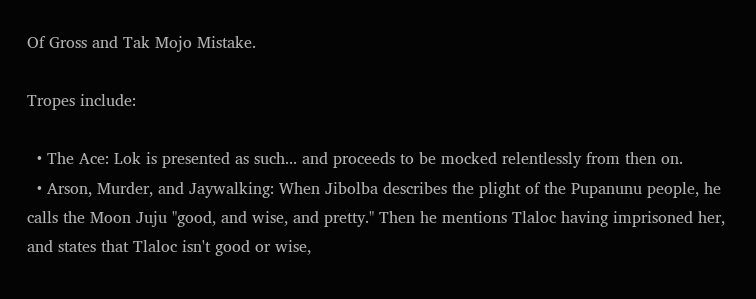Of Gross and Tak Mojo Mistake.

Tropes include:

  • The Ace: Lok is presented as such... and proceeds to be mocked relentlessly from then on.
  • Arson, Murder, and Jaywalking: When Jibolba describes the plight of the Pupanunu people, he calls the Moon Juju "good, and wise, and pretty." Then he mentions Tlaloc having imprisoned her, and states that Tlaloc isn't good or wise,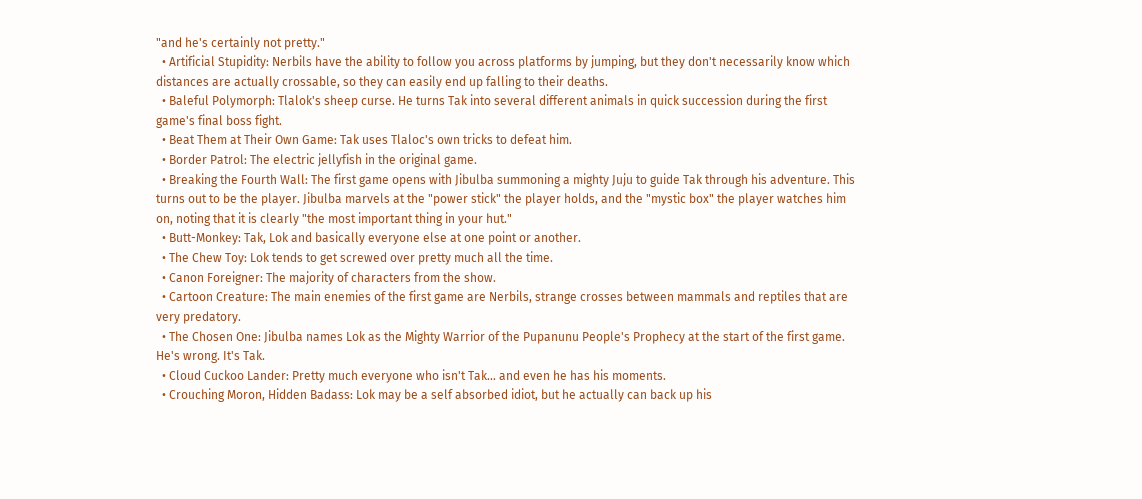"and he's certainly not pretty."
  • Artificial Stupidity: Nerbils have the ability to follow you across platforms by jumping, but they don't necessarily know which distances are actually crossable, so they can easily end up falling to their deaths.
  • Baleful Polymorph: Tlalok's sheep curse. He turns Tak into several different animals in quick succession during the first game's final boss fight.
  • Beat Them at Their Own Game: Tak uses Tlaloc's own tricks to defeat him.
  • Border Patrol: The electric jellyfish in the original game.
  • Breaking the Fourth Wall: The first game opens with Jibulba summoning a mighty Juju to guide Tak through his adventure. This turns out to be the player. Jibulba marvels at the "power stick" the player holds, and the "mystic box" the player watches him on, noting that it is clearly "the most important thing in your hut."
  • Butt-Monkey: Tak, Lok and basically everyone else at one point or another.
  • The Chew Toy: Lok tends to get screwed over pretty much all the time.
  • Canon Foreigner: The majority of characters from the show.
  • Cartoon Creature: The main enemies of the first game are Nerbils, strange crosses between mammals and reptiles that are very predatory.
  • The Chosen One: Jibulba names Lok as the Mighty Warrior of the Pupanunu People's Prophecy at the start of the first game. He's wrong. It's Tak.
  • Cloud Cuckoo Lander: Pretty much everyone who isn't Tak... and even he has his moments.
  • Crouching Moron, Hidden Badass: Lok may be a self absorbed idiot, but he actually can back up his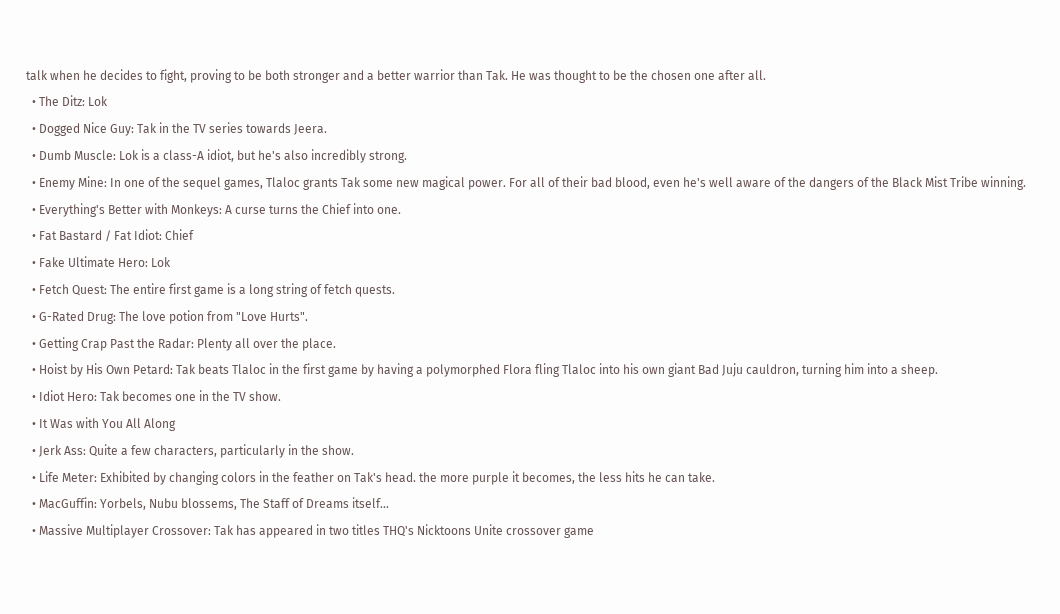talk when he decides to fight, proving to be both stronger and a better warrior than Tak. He was thought to be the chosen one after all.
  • The Ditz: Lok
  • Dogged Nice Guy: Tak in the TV series towards Jeera.
  • Dumb Muscle: Lok is a class-A idiot, but he's also incredibly strong.
  • Enemy Mine: In one of the sequel games, Tlaloc grants Tak some new magical power. For all of their bad blood, even he's well aware of the dangers of the Black Mist Tribe winning.
  • Everything's Better with Monkeys: A curse turns the Chief into one.
  • Fat Bastard / Fat Idiot: Chief
  • Fake Ultimate Hero: Lok
  • Fetch Quest: The entire first game is a long string of fetch quests.
  • G-Rated Drug: The love potion from "Love Hurts".
  • Getting Crap Past the Radar: Plenty all over the place.
  • Hoist by His Own Petard: Tak beats Tlaloc in the first game by having a polymorphed Flora fling Tlaloc into his own giant Bad Juju cauldron, turning him into a sheep.
  • Idiot Hero: Tak becomes one in the TV show.
  • It Was with You All Along
  • Jerk Ass: Quite a few characters, particularly in the show.
  • Life Meter: Exhibited by changing colors in the feather on Tak's head. the more purple it becomes, the less hits he can take.
  • MacGuffin: Yorbels, Nubu blossems, The Staff of Dreams itself...
  • Massive Multiplayer Crossover: Tak has appeared in two titles THQ's Nicktoons Unite crossover game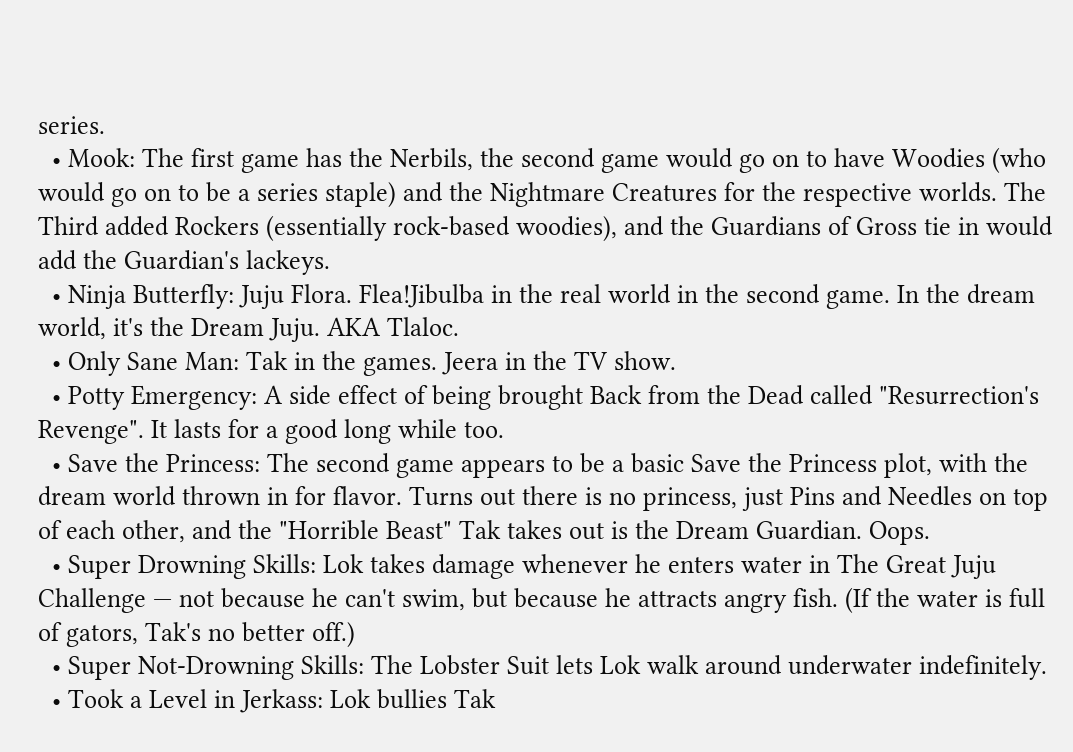series.
  • Mook: The first game has the Nerbils, the second game would go on to have Woodies (who would go on to be a series staple) and the Nightmare Creatures for the respective worlds. The Third added Rockers (essentially rock-based woodies), and the Guardians of Gross tie in would add the Guardian's lackeys.
  • Ninja Butterfly: Juju Flora. Flea!Jibulba in the real world in the second game. In the dream world, it's the Dream Juju. AKA Tlaloc.
  • Only Sane Man: Tak in the games. Jeera in the TV show.
  • Potty Emergency: A side effect of being brought Back from the Dead called "Resurrection's Revenge". It lasts for a good long while too.
  • Save the Princess: The second game appears to be a basic Save the Princess plot, with the dream world thrown in for flavor. Turns out there is no princess, just Pins and Needles on top of each other, and the "Horrible Beast" Tak takes out is the Dream Guardian. Oops.
  • Super Drowning Skills: Lok takes damage whenever he enters water in The Great Juju Challenge — not because he can't swim, but because he attracts angry fish. (If the water is full of gators, Tak's no better off.)
  • Super Not-Drowning Skills: The Lobster Suit lets Lok walk around underwater indefinitely.
  • Took a Level in Jerkass: Lok bullies Tak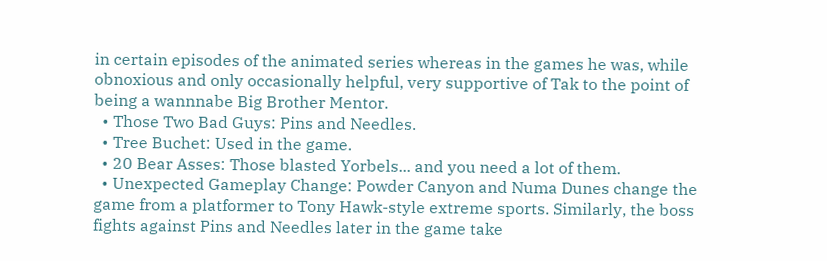in certain episodes of the animated series whereas in the games he was, while obnoxious and only occasionally helpful, very supportive of Tak to the point of being a wannnabe Big Brother Mentor.
  • Those Two Bad Guys: Pins and Needles.
  • Tree Buchet: Used in the game.
  • 20 Bear Asses: Those blasted Yorbels... and you need a lot of them.
  • Unexpected Gameplay Change: Powder Canyon and Numa Dunes change the game from a platformer to Tony Hawk-style extreme sports. Similarly, the boss fights against Pins and Needles later in the game take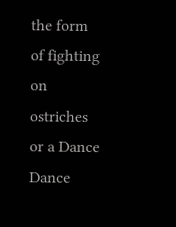the form of fighting on ostriches or a Dance Dance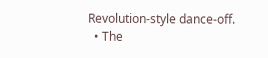Revolution-style dance-off.
  • The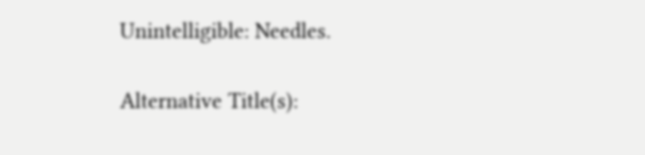Unintelligible: Needles.

Alternative Title(s):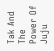Tak And The Power Of Juju